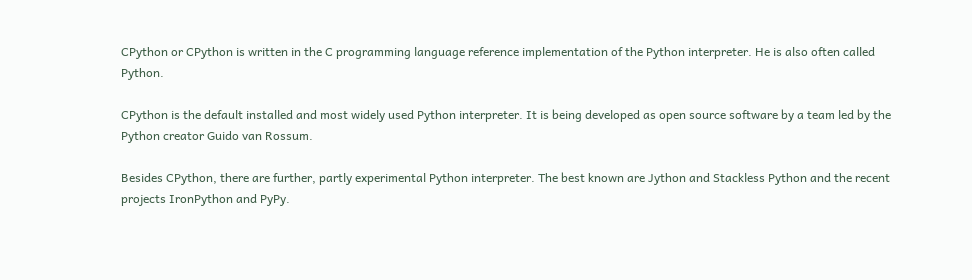CPython or CPython is written in the C programming language reference implementation of the Python interpreter. He is also often called Python.

CPython is the default installed and most widely used Python interpreter. It is being developed as open source software by a team led by the Python creator Guido van Rossum.

Besides CPython, there are further, partly experimental Python interpreter. The best known are Jython and Stackless Python and the recent projects IronPython and PyPy.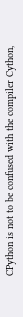CPython is not to be confused with the compiler Cython,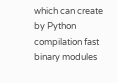which can create by Python compilation fast binary modules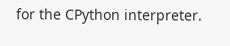for the CPython interpreter.